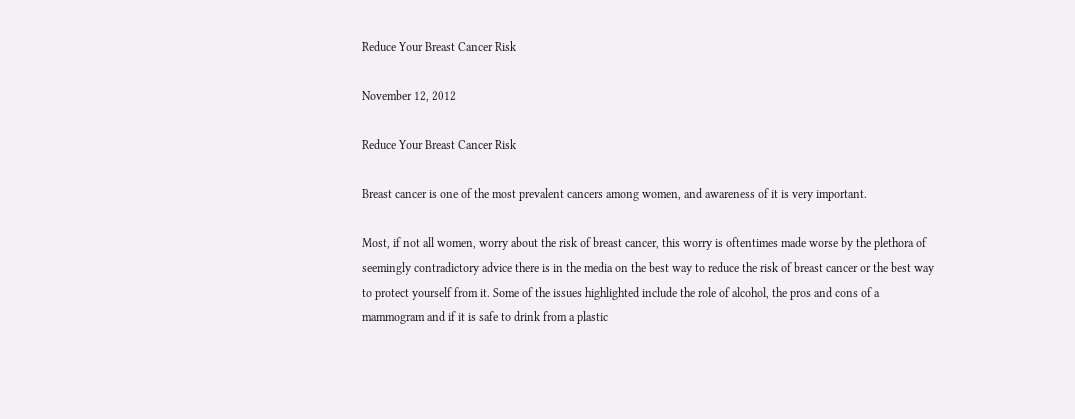Reduce Your Breast Cancer Risk

November 12, 2012

Reduce Your Breast Cancer Risk

Breast cancer is one of the most prevalent cancers among women, and awareness of it is very important.

Most, if not all women, worry about the risk of breast cancer, this worry is oftentimes made worse by the plethora of seemingly contradictory advice there is in the media on the best way to reduce the risk of breast cancer or the best way to protect yourself from it. Some of the issues highlighted include the role of alcohol, the pros and cons of a mammogram and if it is safe to drink from a plastic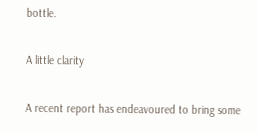bottle.

A little clarity

A recent report has endeavoured to bring some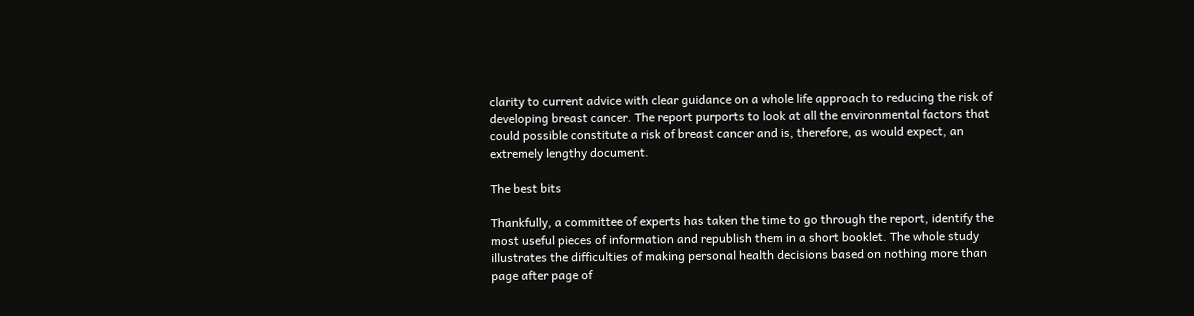clarity to current advice with clear guidance on a whole life approach to reducing the risk of developing breast cancer. The report purports to look at all the environmental factors that could possible constitute a risk of breast cancer and is, therefore, as would expect, an extremely lengthy document.

The best bits

Thankfully, a committee of experts has taken the time to go through the report, identify the most useful pieces of information and republish them in a short booklet. The whole study illustrates the difficulties of making personal health decisions based on nothing more than page after page of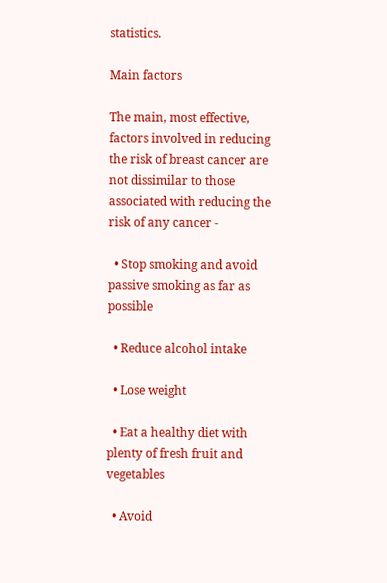statistics.

Main factors

The main, most effective, factors involved in reducing the risk of breast cancer are not dissimilar to those associated with reducing the risk of any cancer -

  • Stop smoking and avoid passive smoking as far as possible

  • Reduce alcohol intake

  • Lose weight

  • Eat a healthy diet with plenty of fresh fruit and vegetables

  • Avoid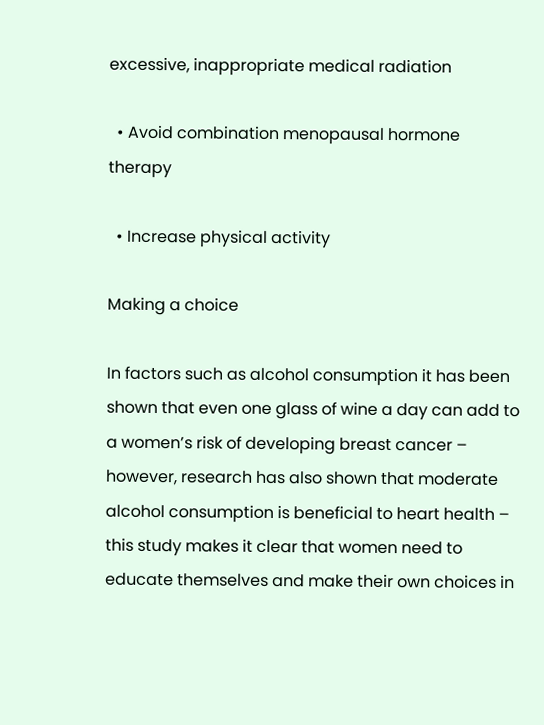excessive, inappropriate medical radiation

  • Avoid combination menopausal hormone therapy

  • Increase physical activity

Making a choice

In factors such as alcohol consumption it has been shown that even one glass of wine a day can add to a women’s risk of developing breast cancer – however, research has also shown that moderate alcohol consumption is beneficial to heart health – this study makes it clear that women need to educate themselves and make their own choices in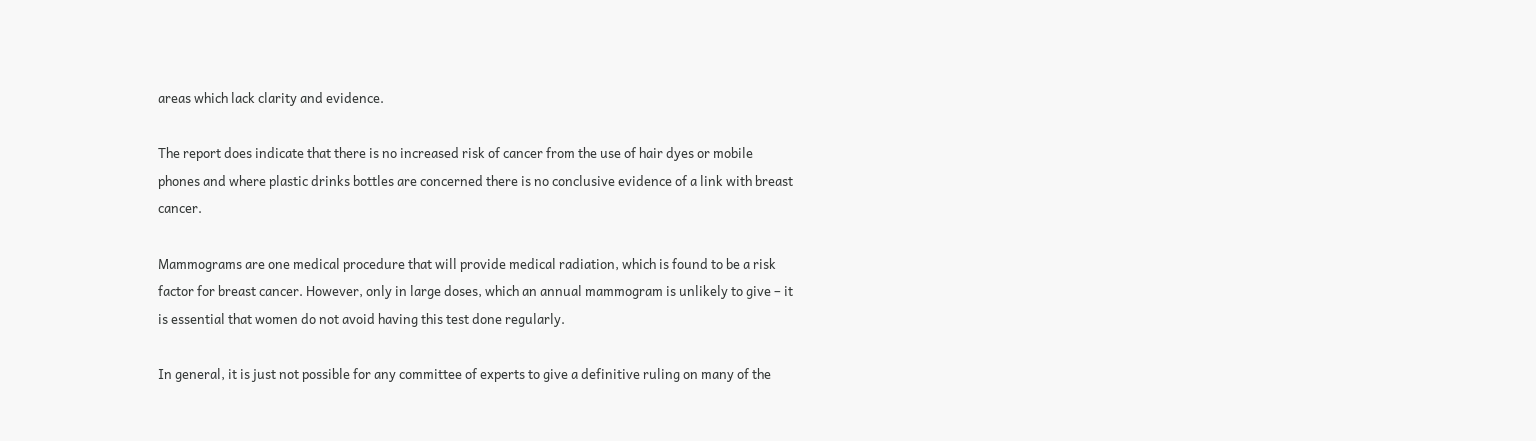areas which lack clarity and evidence.

The report does indicate that there is no increased risk of cancer from the use of hair dyes or mobile phones and where plastic drinks bottles are concerned there is no conclusive evidence of a link with breast cancer.

Mammograms are one medical procedure that will provide medical radiation, which is found to be a risk factor for breast cancer. However, only in large doses, which an annual mammogram is unlikely to give – it is essential that women do not avoid having this test done regularly.

In general, it is just not possible for any committee of experts to give a definitive ruling on many of the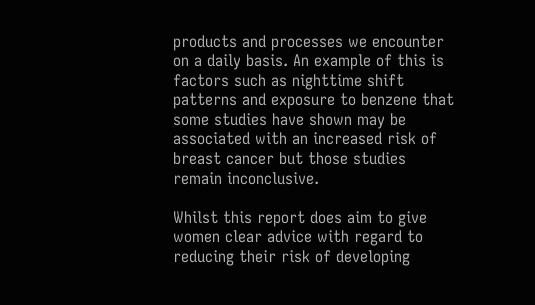products and processes we encounter on a daily basis. An example of this is factors such as nighttime shift patterns and exposure to benzene that some studies have shown may be associated with an increased risk of breast cancer but those studies remain inconclusive.

Whilst this report does aim to give women clear advice with regard to reducing their risk of developing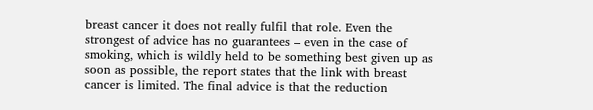breast cancer it does not really fulfil that role. Even the strongest of advice has no guarantees – even in the case of smoking, which is wildly held to be something best given up as soon as possible, the report states that the link with breast cancer is limited. The final advice is that the reduction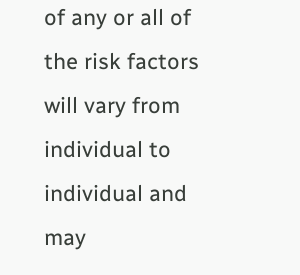of any or all of the risk factors will vary from individual to individual and may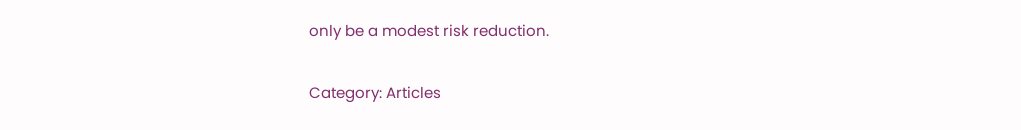only be a modest risk reduction.

Category: Articles